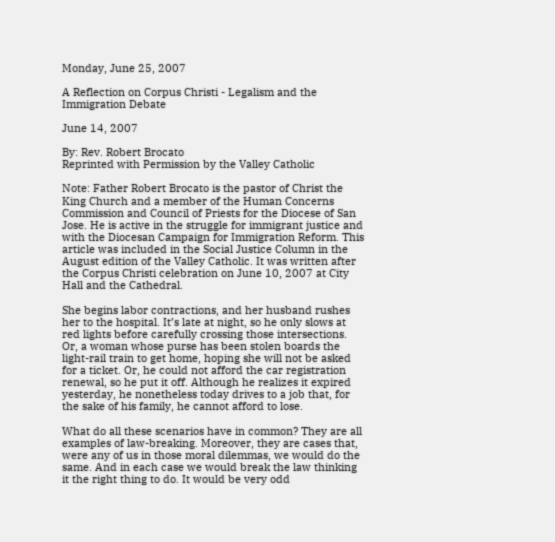Monday, June 25, 2007

A Reflection on Corpus Christi - Legalism and the Immigration Debate

June 14, 2007

By: Rev. Robert Brocato
Reprinted with Permission by the Valley Catholic

Note: Father Robert Brocato is the pastor of Christ the King Church and a member of the Human Concerns Commission and Council of Priests for the Diocese of San Jose. He is active in the struggle for immigrant justice and with the Diocesan Campaign for Immigration Reform. This article was included in the Social Justice Column in the August edition of the Valley Catholic. It was written after the Corpus Christi celebration on June 10, 2007 at City Hall and the Cathedral.

She begins labor contractions, and her husband rushes her to the hospital. It’s late at night, so he only slows at red lights before carefully crossing those intersections. Or, a woman whose purse has been stolen boards the light-rail train to get home, hoping she will not be asked for a ticket. Or, he could not afford the car registration renewal, so he put it off. Although he realizes it expired yesterday, he nonetheless today drives to a job that, for the sake of his family, he cannot afford to lose.

What do all these scenarios have in common? They are all examples of law-breaking. Moreover, they are cases that, were any of us in those moral dilemmas, we would do the same. And in each case we would break the law thinking it the right thing to do. It would be very odd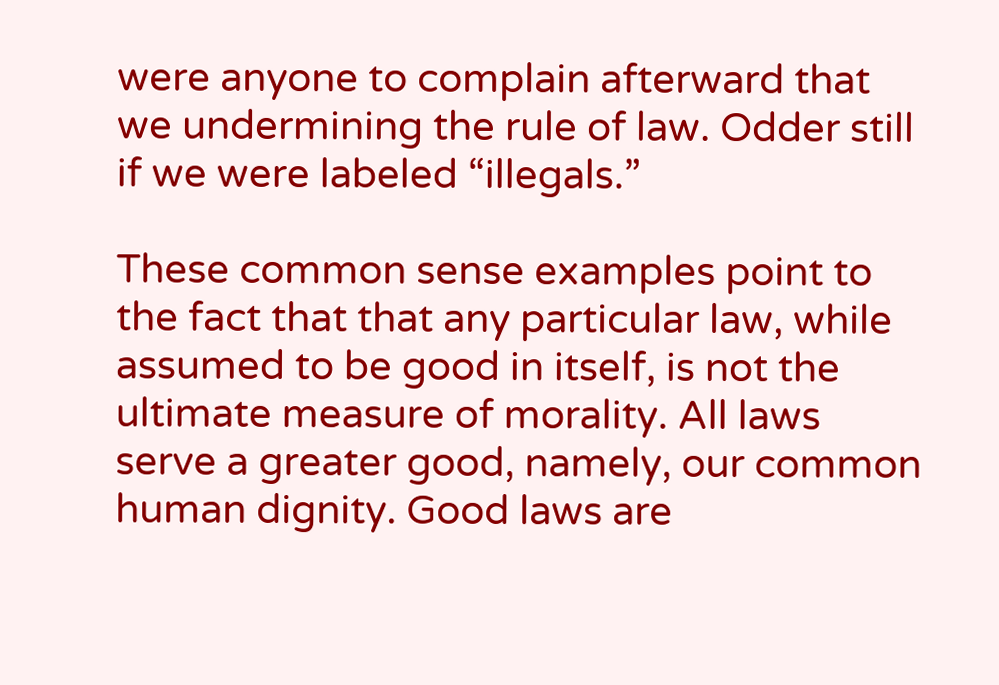were anyone to complain afterward that we undermining the rule of law. Odder still if we were labeled “illegals.”

These common sense examples point to the fact that that any particular law, while assumed to be good in itself, is not the ultimate measure of morality. All laws serve a greater good, namely, our common human dignity. Good laws are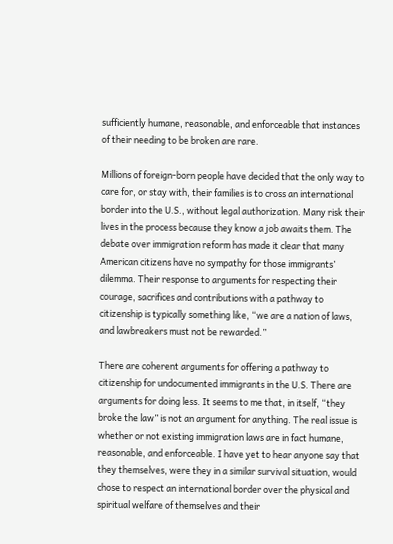sufficiently humane, reasonable, and enforceable that instances of their needing to be broken are rare.

Millions of foreign-born people have decided that the only way to care for, or stay with, their families is to cross an international border into the U.S., without legal authorization. Many risk their lives in the process because they know a job awaits them. The debate over immigration reform has made it clear that many American citizens have no sympathy for those immigrants’ dilemma. Their response to arguments for respecting their courage, sacrifices and contributions with a pathway to citizenship is typically something like, “we are a nation of laws, and lawbreakers must not be rewarded.”

There are coherent arguments for offering a pathway to citizenship for undocumented immigrants in the U.S. There are arguments for doing less. It seems to me that, in itself, “they broke the law” is not an argument for anything. The real issue is whether or not existing immigration laws are in fact humane, reasonable, and enforceable. I have yet to hear anyone say that they themselves, were they in a similar survival situation, would chose to respect an international border over the physical and spiritual welfare of themselves and their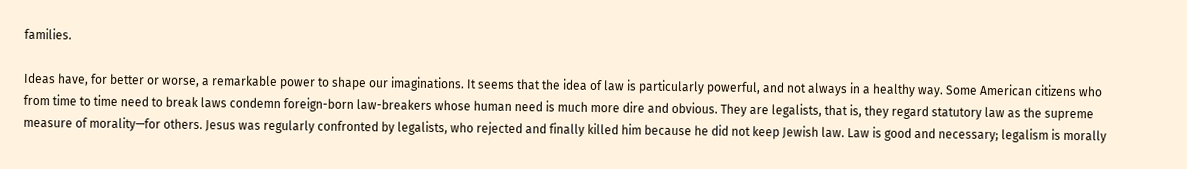families.

Ideas have, for better or worse, a remarkable power to shape our imaginations. It seems that the idea of law is particularly powerful, and not always in a healthy way. Some American citizens who from time to time need to break laws condemn foreign-born law-breakers whose human need is much more dire and obvious. They are legalists, that is, they regard statutory law as the supreme measure of morality—for others. Jesus was regularly confronted by legalists, who rejected and finally killed him because he did not keep Jewish law. Law is good and necessary; legalism is morally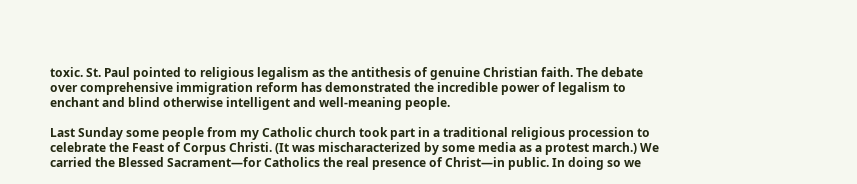toxic. St. Paul pointed to religious legalism as the antithesis of genuine Christian faith. The debate over comprehensive immigration reform has demonstrated the incredible power of legalism to enchant and blind otherwise intelligent and well-meaning people.

Last Sunday some people from my Catholic church took part in a traditional religious procession to celebrate the Feast of Corpus Christi. (It was mischaracterized by some media as a protest march.) We carried the Blessed Sacrament—for Catholics the real presence of Christ—in public. In doing so we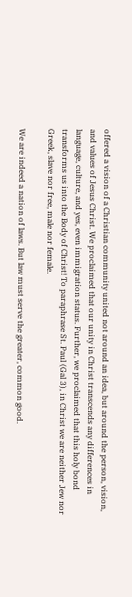offered a vision of a Christian community united not around an idea, but around the person, vision, and values of Jesus Christ. We proclaimed that our unity in Christ transcends any differences in language, culture, and yes, even immigration status. Further, we proclaimed that this holy bond transforms us into the Body of Christ! To paraphrase St. Paul (Gal 3), in Christ we are neither Jew nor Greek, slave nor free, male nor female.

We are indeed a nation of laws. But law must serve the greater, common good.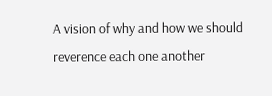A vision of why and how we should reverence each one another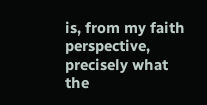is, from my faith perspective, precisely what the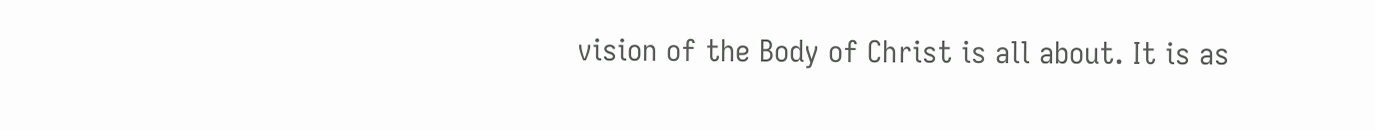vision of the Body of Christ is all about. It is as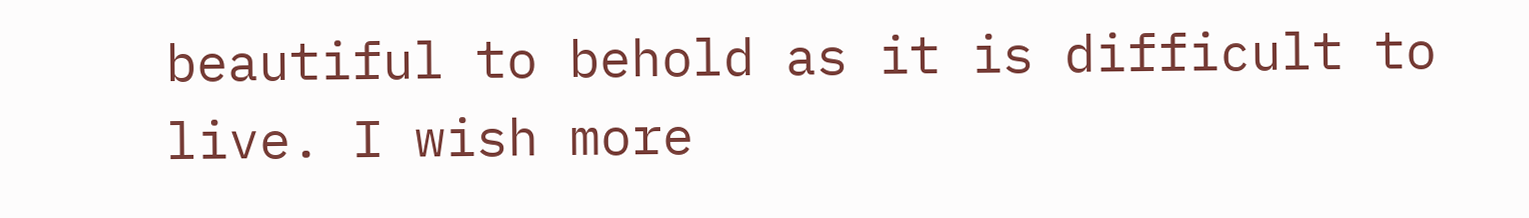beautiful to behold as it is difficult to live. I wish more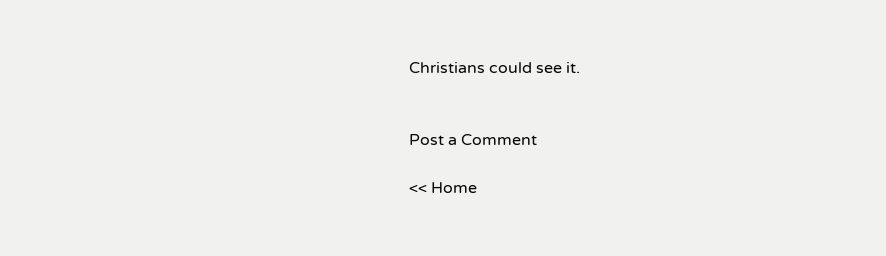Christians could see it.


Post a Comment

<< Home